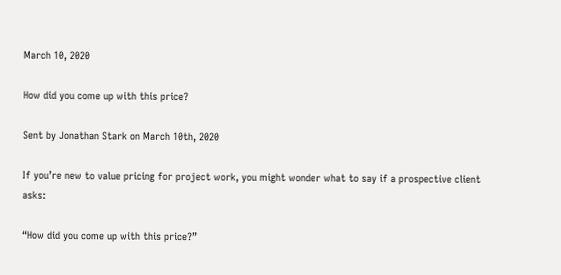March 10, 2020

How did you come up with this price?

Sent by Jonathan Stark on March 10th, 2020

If you’re new to value pricing for project work, you might wonder what to say if a prospective client asks:

“How did you come up with this price?”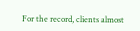For the record, clients almost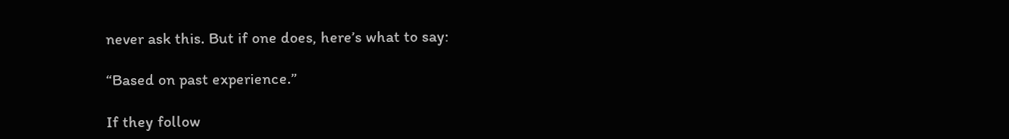never ask this. But if one does, here’s what to say:

“Based on past experience.”

If they follow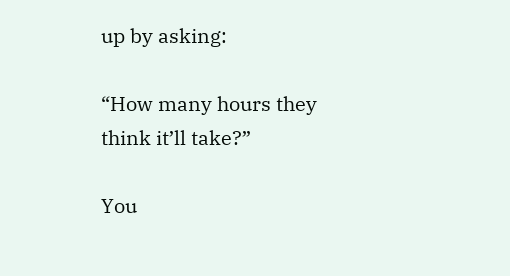up by asking:

“How many hours they think it’ll take?”

You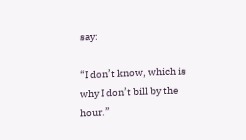say:

“I don’t know, which is why I don’t bill by the hour.”